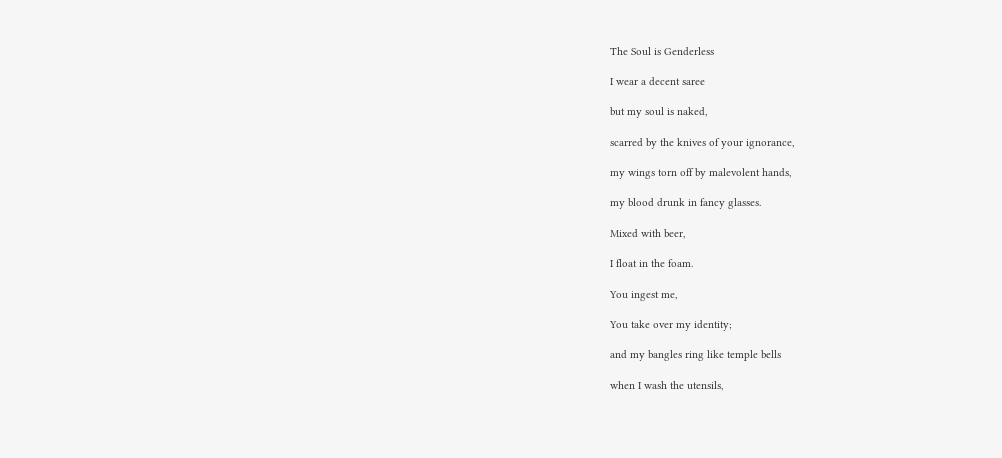The Soul is Genderless

I wear a decent saree

but my soul is naked,

scarred by the knives of your ignorance,

my wings torn off by malevolent hands,

my blood drunk in fancy glasses.

Mixed with beer,

I float in the foam.

You ingest me,

You take over my identity;

and my bangles ring like temple bells

when I wash the utensils,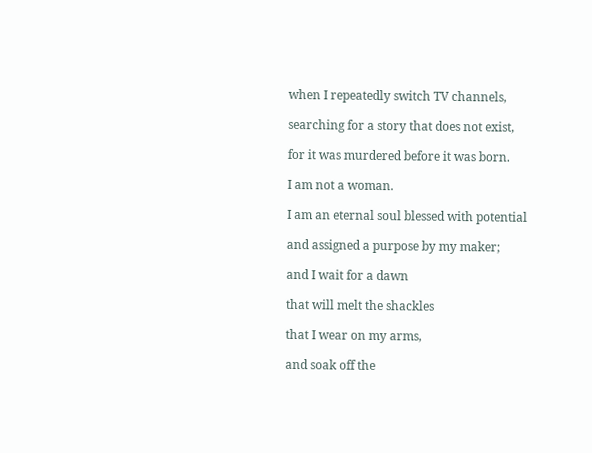when I repeatedly switch TV channels,

searching for a story that does not exist,

for it was murdered before it was born.

I am not a woman.

I am an eternal soul blessed with potential

and assigned a purpose by my maker;

and I wait for a dawn

that will melt the shackles

that I wear on my arms,

and soak off the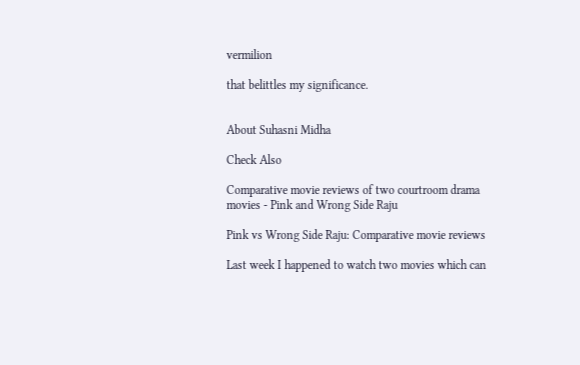vermilion

that belittles my significance.


About Suhasni Midha

Check Also

Comparative movie reviews of two courtroom drama movies - Pink and Wrong Side Raju

Pink vs Wrong Side Raju: Comparative movie reviews

Last week I happened to watch two movies which can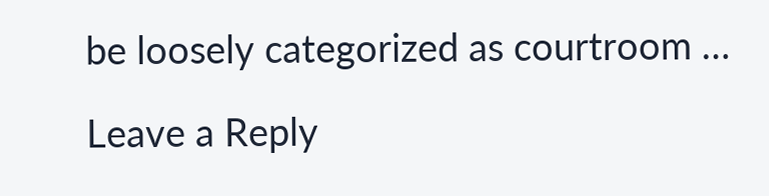be loosely categorized as courtroom …

Leave a Reply